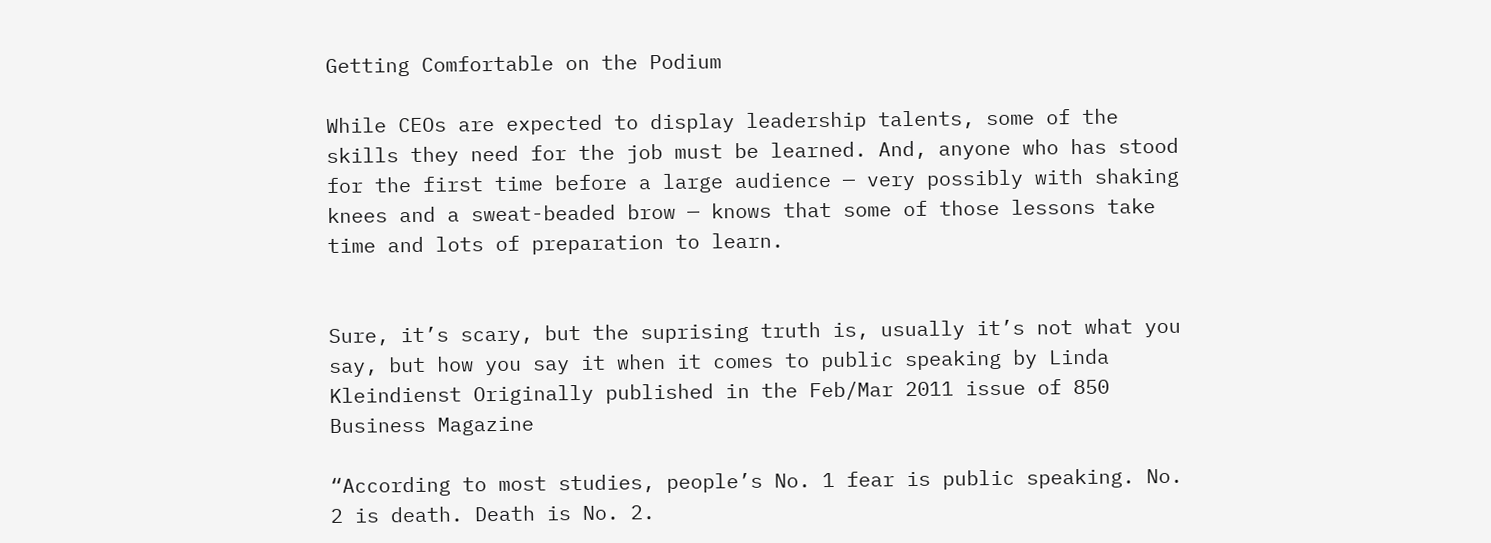Getting Comfortable on the Podium

While CEOs are expected to display leadership talents, some of the skills they need for the job must be learned. And, anyone who has stood for the first time before a large audience — very possibly with shaking knees and a sweat-beaded brow — knows that some of those lessons take time and lots of preparation to learn.


Sure, it’s scary, but the suprising truth is, usually it’s not what you say, but how you say it when it comes to public speaking by Linda Kleindienst Originally published in the Feb/Mar 2011 issue of 850 Business Magazine

“According to most studies, people’s No. 1 fear is public speaking. No. 2 is death. Death is No. 2.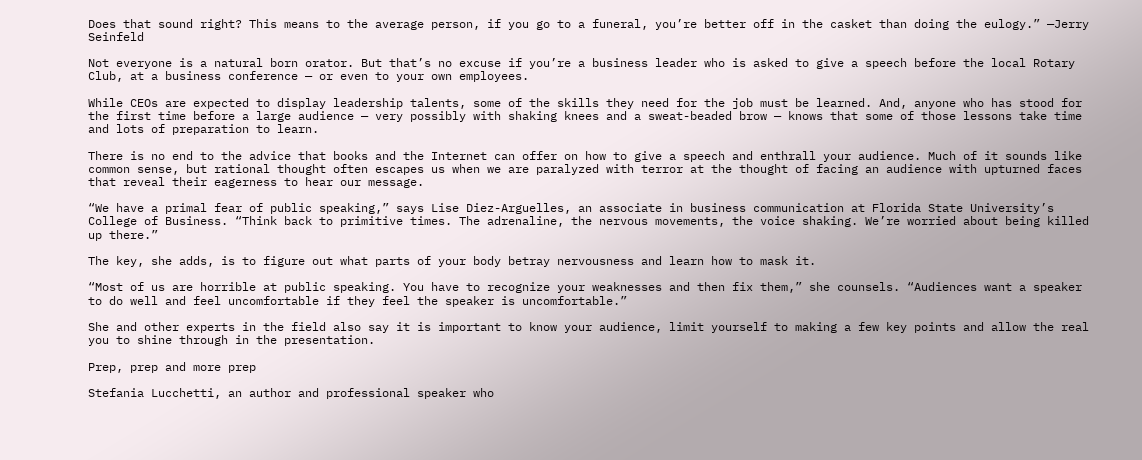Does that sound right? This means to the average person, if you go to a funeral, you’re better off in the casket than doing the eulogy.” —Jerry Seinfeld

Not everyone is a natural born orator. But that’s no excuse if you’re a business leader who is asked to give a speech before the local Rotary Club, at a business conference — or even to your own employees.

While CEOs are expected to display leadership talents, some of the skills they need for the job must be learned. And, anyone who has stood for the first time before a large audience — very possibly with shaking knees and a sweat-beaded brow — knows that some of those lessons take time and lots of preparation to learn.

There is no end to the advice that books and the Internet can offer on how to give a speech and enthrall your audience. Much of it sounds like common sense, but rational thought often escapes us when we are paralyzed with terror at the thought of facing an audience with upturned faces that reveal their eagerness to hear our message.

“We have a primal fear of public speaking,” says Lise Diez-Arguelles, an associate in business communication at Florida State University’s College of Business. “Think back to primitive times. The adrenaline, the nervous movements, the voice shaking. We’re worried about being killed up there.”

The key, she adds, is to figure out what parts of your body betray nervousness and learn how to mask it.

“Most of us are horrible at public speaking. You have to recognize your weaknesses and then fix them,” she counsels. “Audiences want a speaker to do well and feel uncomfortable if they feel the speaker is uncomfortable.”

She and other experts in the field also say it is important to know your audience, limit yourself to making a few key points and allow the real you to shine through in the presentation.

Prep, prep and more prep

Stefania Lucchetti, an author and professional speaker who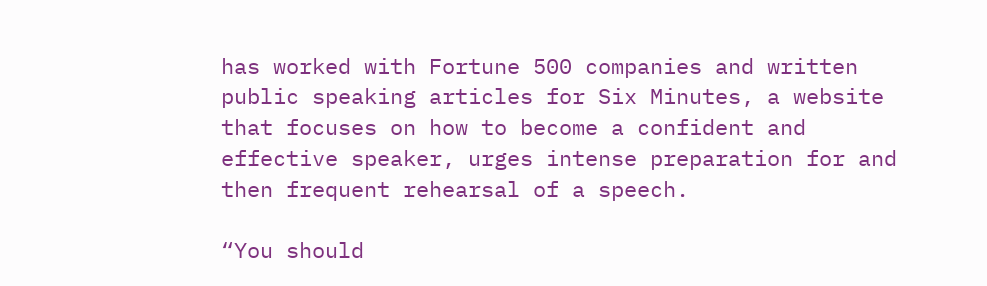has worked with Fortune 500 companies and written public speaking articles for Six Minutes, a website that focuses on how to become a confident and effective speaker, urges intense preparation for and then frequent rehearsal of a speech.

“You should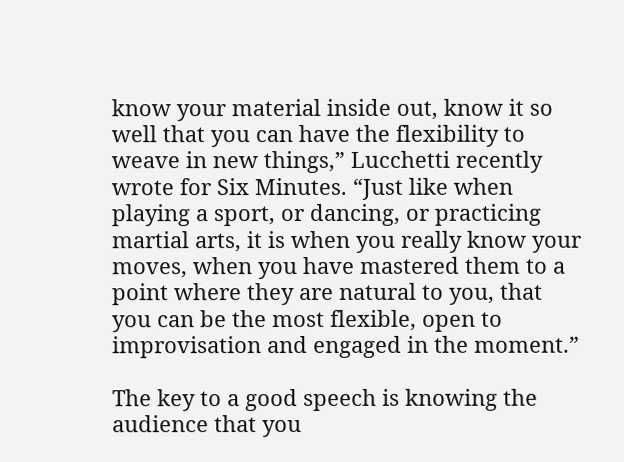know your material inside out, know it so well that you can have the flexibility to weave in new things,” Lucchetti recently wrote for Six Minutes. “Just like when playing a sport, or dancing, or practicing martial arts, it is when you really know your moves, when you have mastered them to a point where they are natural to you, that you can be the most flexible, open to improvisation and engaged in the moment.”

The key to a good speech is knowing the audience that you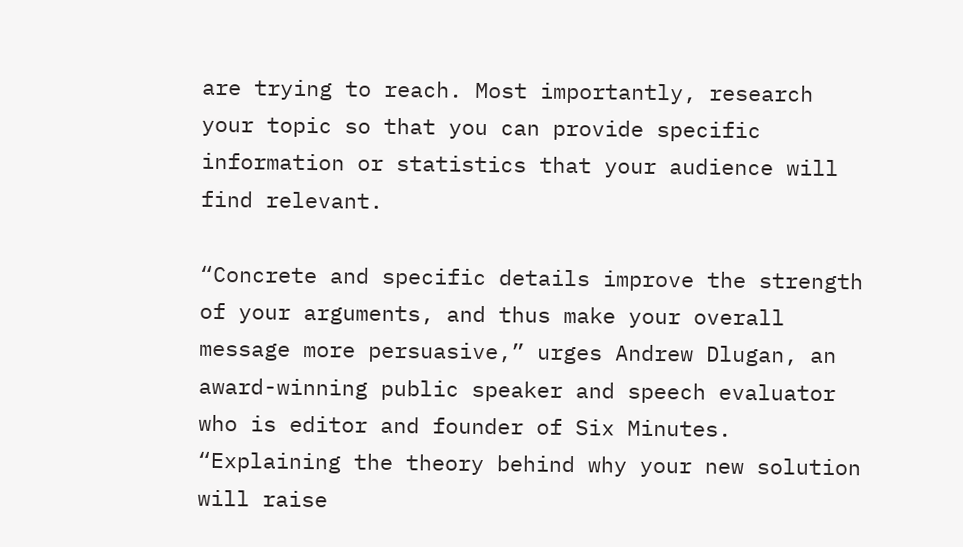are trying to reach. Most importantly, research your topic so that you can provide specific information or statistics that your audience will find relevant.

“Concrete and specific details improve the strength of your arguments, and thus make your overall message more persuasive,” urges Andrew Dlugan, an award-winning public speaker and speech evaluator who is editor and founder of Six Minutes. “Explaining the theory behind why your new solution will raise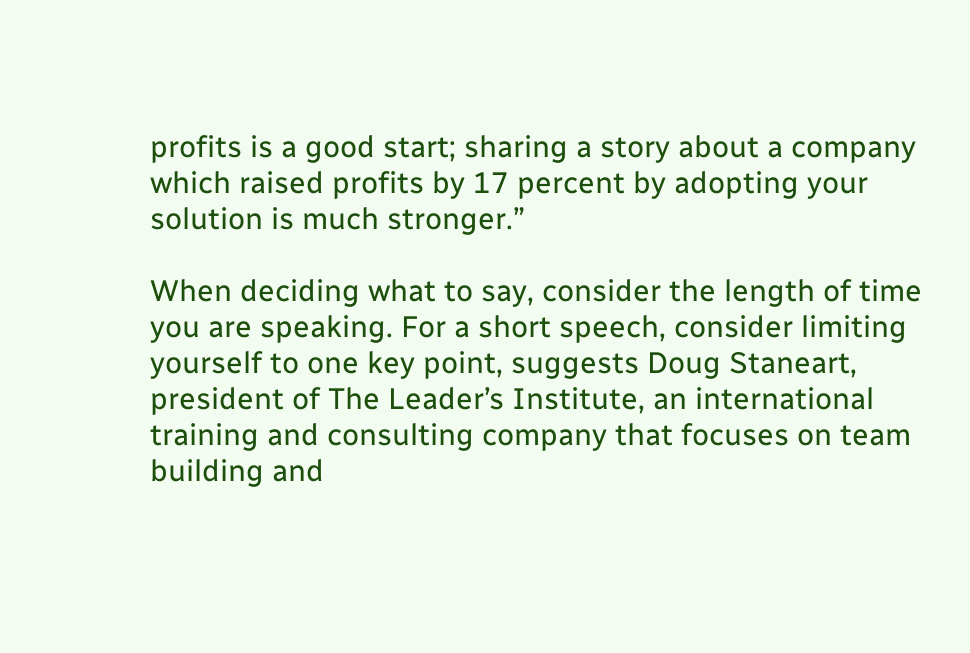profits is a good start; sharing a story about a company which raised profits by 17 percent by adopting your solution is much stronger.”

When deciding what to say, consider the length of time you are speaking. For a short speech, consider limiting yourself to one key point, suggests Doug Staneart, president of The Leader’s Institute, an international training and consulting company that focuses on team building and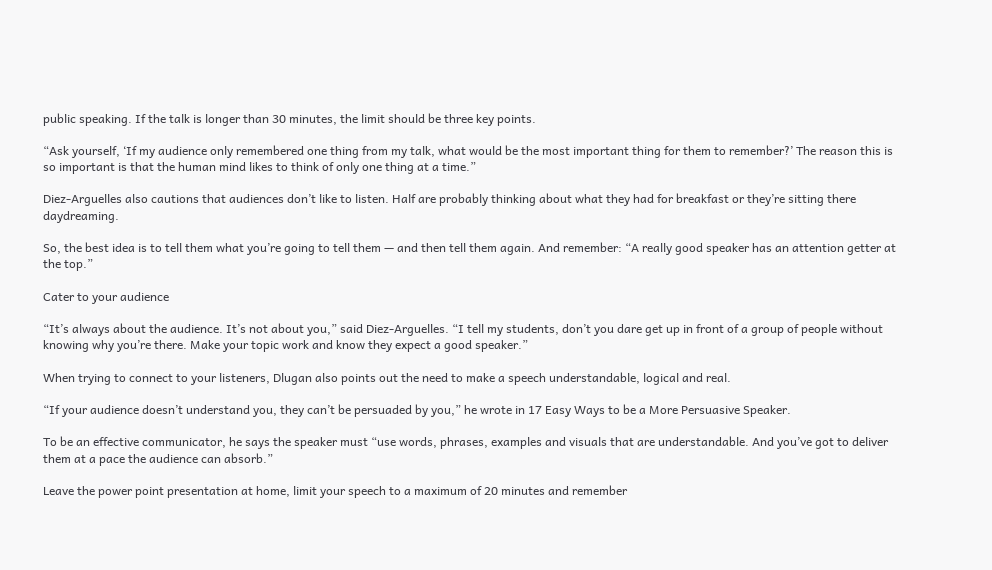public speaking. If the talk is longer than 30 minutes, the limit should be three key points.

“Ask yourself, ‘If my audience only remembered one thing from my talk, what would be the most important thing for them to remember?’ The reason this is so important is that the human mind likes to think of only one thing at a time.”

Diez-Arguelles also cautions that audiences don’t like to listen. Half are probably thinking about what they had for breakfast or they’re sitting there daydreaming.

So, the best idea is to tell them what you’re going to tell them — and then tell them again. And remember: “A really good speaker has an attention getter at the top.”

Cater to your audience

“It’s always about the audience. It’s not about you,” said Diez-Arguelles. “I tell my students, don’t you dare get up in front of a group of people without knowing why you’re there. Make your topic work and know they expect a good speaker.”

When trying to connect to your listeners, Dlugan also points out the need to make a speech understandable, logical and real.

“If your audience doesn’t understand you, they can’t be persuaded by you,” he wrote in 17 Easy Ways to be a More Persuasive Speaker.

To be an effective communicator, he says the speaker must “use words, phrases, examples and visuals that are understandable. And you’ve got to deliver them at a pace the audience can absorb.”

Leave the power point presentation at home, limit your speech to a maximum of 20 minutes and remember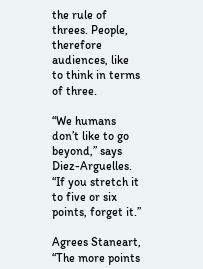the rule of threes. People, therefore audiences, like to think in terms of three.

“We humans don’t like to go beyond,” says Diez-Arguelles. “If you stretch it to five or six points, forget it.”

Agrees Staneart, “The more points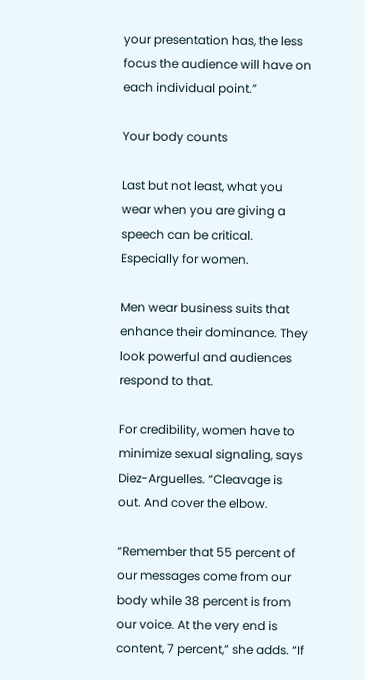your presentation has, the less focus the audience will have on each individual point.”

Your body counts

Last but not least, what you wear when you are giving a speech can be critical. Especially for women.

Men wear business suits that enhance their dominance. They look powerful and audiences respond to that.

For credibility, women have to minimize sexual signaling, says Diez-Arguelles. “Cleavage is out. And cover the elbow.

“Remember that 55 percent of our messages come from our body while 38 percent is from our voice. At the very end is content, 7 percent,” she adds. “If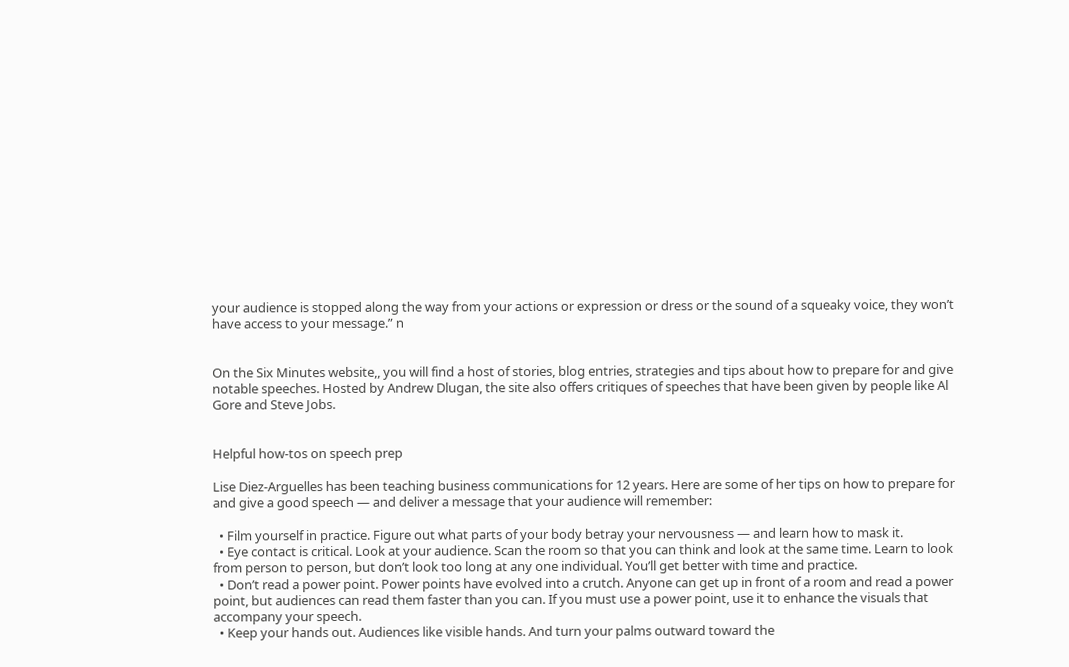your audience is stopped along the way from your actions or expression or dress or the sound of a squeaky voice, they won’t have access to your message.” n


On the Six Minutes website,, you will find a host of stories, blog entries, strategies and tips about how to prepare for and give notable speeches. Hosted by Andrew Dlugan, the site also offers critiques of speeches that have been given by people like Al Gore and Steve Jobs.


Helpful how-tos on speech prep

Lise Diez-Arguelles has been teaching business communications for 12 years. Here are some of her tips on how to prepare for and give a good speech — and deliver a message that your audience will remember:

  • Film yourself in practice. Figure out what parts of your body betray your nervousness — and learn how to mask it.
  • Eye contact is critical. Look at your audience. Scan the room so that you can think and look at the same time. Learn to look from person to person, but don’t look too long at any one individual. You’ll get better with time and practice.
  • Don’t read a power point. Power points have evolved into a crutch. Anyone can get up in front of a room and read a power point, but audiences can read them faster than you can. If you must use a power point, use it to enhance the visuals that accompany your speech.
  • Keep your hands out. Audiences like visible hands. And turn your palms outward toward the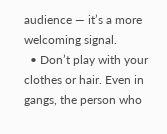audience — it’s a more welcoming signal.
  • Don’t play with your clothes or hair. Even in gangs, the person who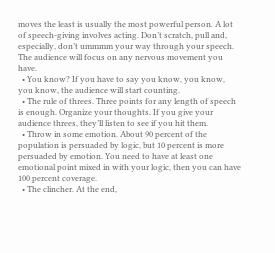moves the least is usually the most powerful person. A lot of speech-giving involves acting. Don’t scratch, pull and, especially, don’t ummmm your way through your speech. The audience will focus on any nervous movement you have.
  • You know? If you have to say you know, you know, you know, the audience will start counting.
  • The rule of threes. Three points for any length of speech is enough. Organize your thoughts. If you give your audience threes, they’ll listen to see if you hit them.
  • Throw in some emotion. About 90 percent of the population is persuaded by logic, but 10 percent is more persuaded by emotion. You need to have at least one emotional point mixed in with your logic, then you can have 100 percent coverage.
  • The clincher. At the end,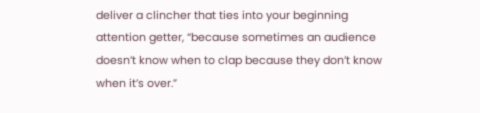deliver a clincher that ties into your beginning attention getter, “because sometimes an audience doesn’t know when to clap because they don’t know when it’s over.”